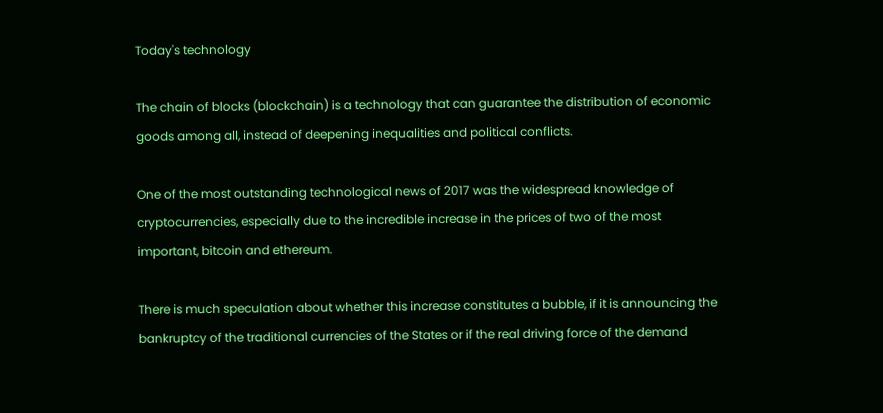Today's technology

The chain of blocks (blockchain) is a technology that can guarantee the distribution of economic goods among all, instead of deepening inequalities and political conflicts.

One of the most outstanding technological news of 2017 was the widespread knowledge of cryptocurrencies, especially due to the incredible increase in the prices of two of the most important, bitcoin and ethereum.

There is much speculation about whether this increase constitutes a bubble, if it is announcing the bankruptcy of the traditional currencies of the States or if the real driving force of the demand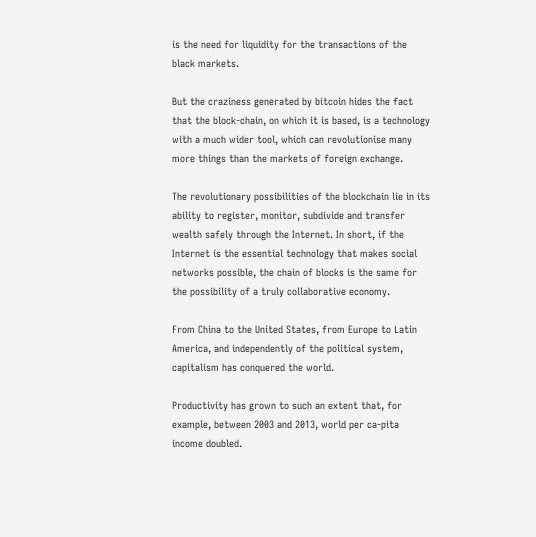is the need for liquidity for the transactions of the black markets.

But the craziness generated by bitcoin hides the fact that the block-chain, on which it is based, is a technology with a much wider tool, which can revolutionise many more things than the markets of foreign exchange.

The revolutionary possibilities of the blockchain lie in its ability to register, monitor, subdivide and transfer wealth safely through the Internet. In short, if the Internet is the essential technology that makes social networks possible, the chain of blocks is the same for the possibility of a truly collaborative economy.

From China to the United States, from Europe to Latin America, and independently of the political system, capitalism has conquered the world.

Productivity has grown to such an extent that, for example, between 2003 and 2013, world per ca-pita income doubled.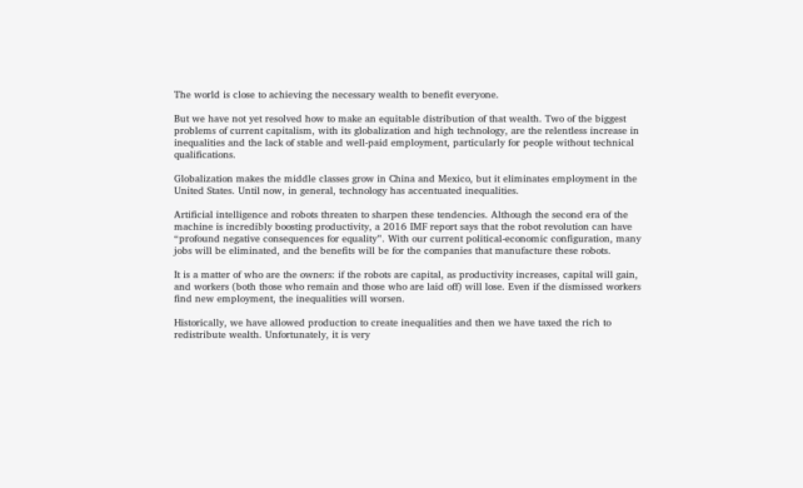The world is close to achieving the necessary wealth to benefit everyone.

But we have not yet resolved how to make an equitable distribution of that wealth. Two of the biggest problems of current capitalism, with its globalization and high technology, are the relentless increase in inequalities and the lack of stable and well-paid employment, particularly for people without technical qualifications.

Globalization makes the middle classes grow in China and Mexico, but it eliminates employment in the United States. Until now, in general, technology has accentuated inequalities.

Artificial intelligence and robots threaten to sharpen these tendencies. Although the second era of the machine is incredibly boosting productivity, a 2016 IMF report says that the robot revolution can have “profound negative consequences for equality”. With our current political-economic configuration, many jobs will be eliminated, and the benefits will be for the companies that manufacture these robots.

It is a matter of who are the owners: if the robots are capital, as productivity increases, capital will gain, and workers (both those who remain and those who are laid off) will lose. Even if the dismissed workers find new employment, the inequalities will worsen.

Historically, we have allowed production to create inequalities and then we have taxed the rich to redistribute wealth. Unfortunately, it is very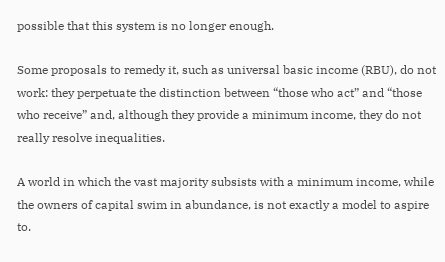possible that this system is no longer enough.

Some proposals to remedy it, such as universal basic income (RBU), do not work: they perpetuate the distinction between “those who act” and “those who receive” and, although they provide a minimum income, they do not really resolve inequalities.

A world in which the vast majority subsists with a minimum income, while the owners of capital swim in abundance, is not exactly a model to aspire to.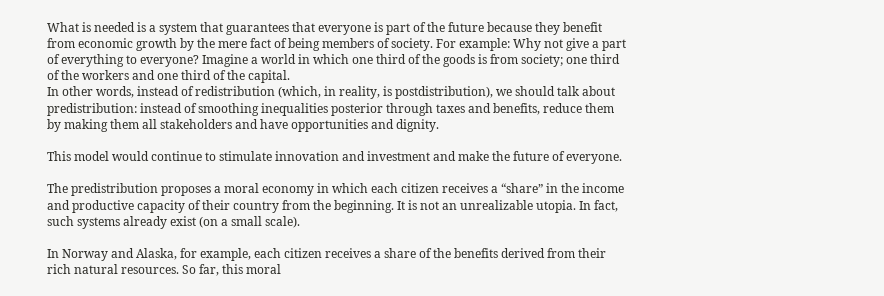What is needed is a system that guarantees that everyone is part of the future because they benefit from economic growth by the mere fact of being members of society. For example: Why not give a part of everything to everyone? Imagine a world in which one third of the goods is from society; one third of the workers and one third of the capital.
In other words, instead of redistribution (which, in reality, is postdistribution), we should talk about predistribution: instead of smoothing inequalities posterior through taxes and benefits, reduce them by making them all stakeholders and have opportunities and dignity.

This model would continue to stimulate innovation and investment and make the future of everyone.

The predistribution proposes a moral economy in which each citizen receives a “share” in the income and productive capacity of their country from the beginning. It is not an unrealizable utopia. In fact, such systems already exist (on a small scale).

In Norway and Alaska, for example, each citizen receives a share of the benefits derived from their rich natural resources. So far, this moral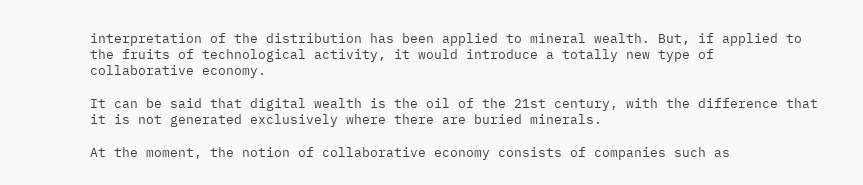interpretation of the distribution has been applied to mineral wealth. But, if applied to the fruits of technological activity, it would introduce a totally new type of collaborative economy.

It can be said that digital wealth is the oil of the 21st century, with the difference that it is not generated exclusively where there are buried minerals.

At the moment, the notion of collaborative economy consists of companies such as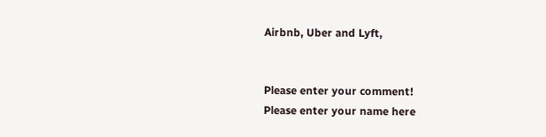Airbnb, Uber and Lyft,


Please enter your comment!
Please enter your name here